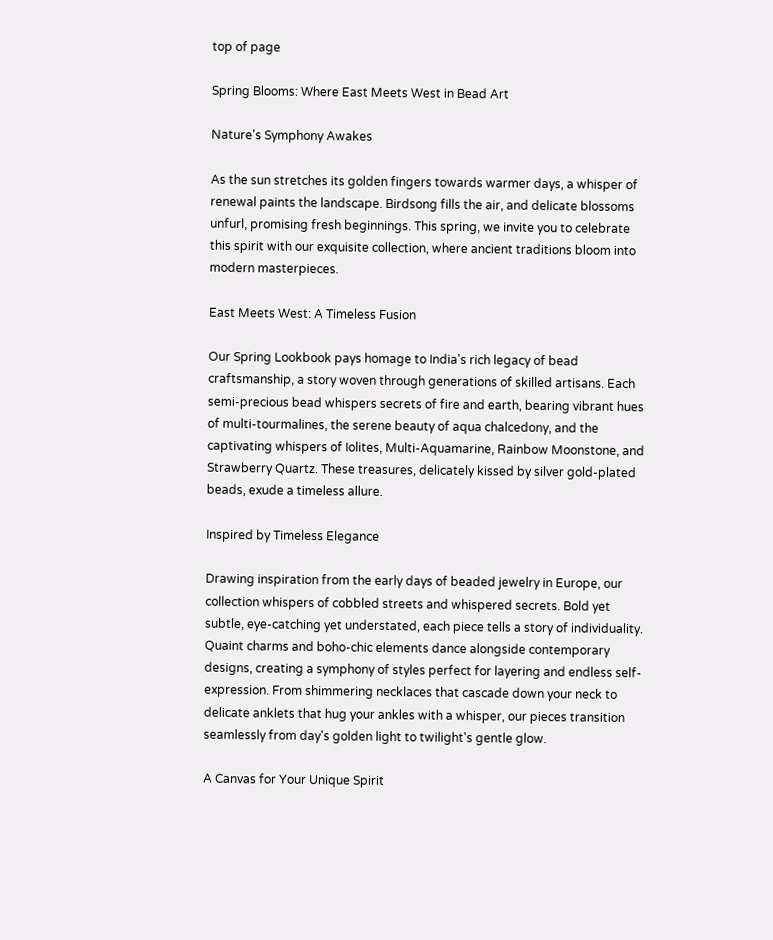top of page

Spring Blooms: Where East Meets West in Bead Art

Nature's Symphony Awakes

As the sun stretches its golden fingers towards warmer days, a whisper of renewal paints the landscape. Birdsong fills the air, and delicate blossoms unfurl, promising fresh beginnings. This spring, we invite you to celebrate this spirit with our exquisite collection, where ancient traditions bloom into modern masterpieces.

East Meets West: A Timeless Fusion

Our Spring Lookbook pays homage to India's rich legacy of bead craftsmanship, a story woven through generations of skilled artisans. Each semi-precious bead whispers secrets of fire and earth, bearing vibrant hues of multi-tourmalines, the serene beauty of aqua chalcedony, and the captivating whispers of Iolites, Multi-Aquamarine, Rainbow Moonstone, and Strawberry Quartz. These treasures, delicately kissed by silver gold-plated beads, exude a timeless allure.

Inspired by Timeless Elegance

Drawing inspiration from the early days of beaded jewelry in Europe, our collection whispers of cobbled streets and whispered secrets. Bold yet subtle, eye-catching yet understated, each piece tells a story of individuality. Quaint charms and boho-chic elements dance alongside contemporary designs, creating a symphony of styles perfect for layering and endless self-expression. From shimmering necklaces that cascade down your neck to delicate anklets that hug your ankles with a whisper, our pieces transition seamlessly from day's golden light to twilight's gentle glow.

A Canvas for Your Unique Spirit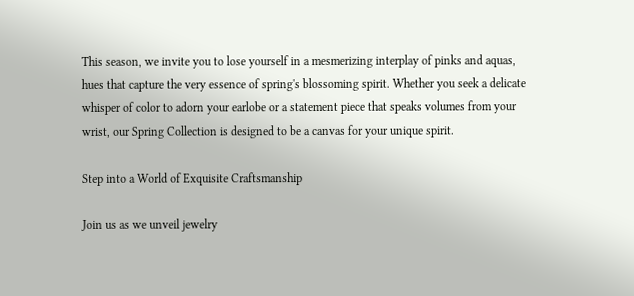This season, we invite you to lose yourself in a mesmerizing interplay of pinks and aquas, hues that capture the very essence of spring's blossoming spirit. Whether you seek a delicate whisper of color to adorn your earlobe or a statement piece that speaks volumes from your wrist, our Spring Collection is designed to be a canvas for your unique spirit.

Step into a World of Exquisite Craftsmanship

Join us as we unveil jewelry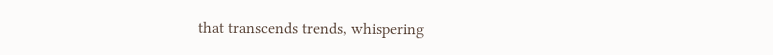that transcends trends, whispering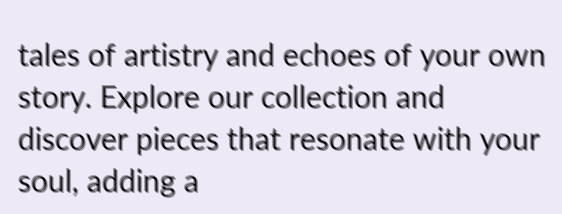tales of artistry and echoes of your own story. Explore our collection and discover pieces that resonate with your soul, adding a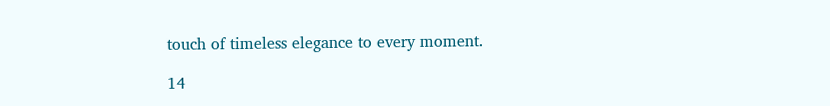touch of timeless elegance to every moment.

14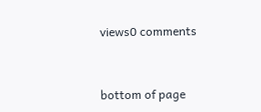views0 comments


bottom of page